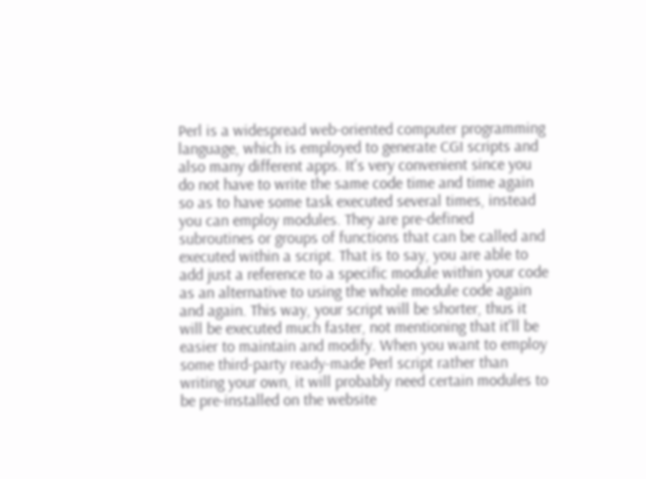Perl is a widespread web-oriented computer programming language, which is employed to generate CGI scripts and also many different apps. It's very convenient since you do not have to write the same code time and time again so as to have some task executed several times, instead you can employ modules. They are pre-defined subroutines or groups of functions that can be called and executed within a script. That is to say, you are able to add just a reference to a specific module within your code as an alternative to using the whole module code again and again. This way, your script will be shorter, thus it will be executed much faster, not mentioning that it'll be easier to maintain and modify. When you want to employ some third-party ready-made Perl script rather than writing your own, it will probably need certain modules to be pre-installed on the website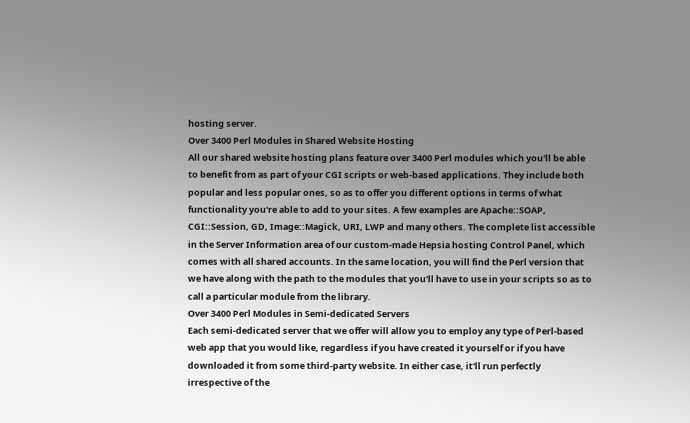hosting server.
Over 3400 Perl Modules in Shared Website Hosting
All our shared website hosting plans feature over 3400 Perl modules which you'll be able to benefit from as part of your CGI scripts or web-based applications. They include both popular and less popular ones, so as to offer you different options in terms of what functionality you're able to add to your sites. A few examples are Apache::SOAP, CGI::Session, GD, Image::Magick, URI, LWP and many others. The complete list accessible in the Server Information area of our custom-made Hepsia hosting Control Panel, which comes with all shared accounts. In the same location, you will find the Perl version that we have along with the path to the modules that you'll have to use in your scripts so as to call a particular module from the library.
Over 3400 Perl Modules in Semi-dedicated Servers
Each semi-dedicated server that we offer will allow you to employ any type of Perl-based web app that you would like, regardless if you have created it yourself or if you have downloaded it from some third-party website. In either case, it'll run perfectly irrespective of the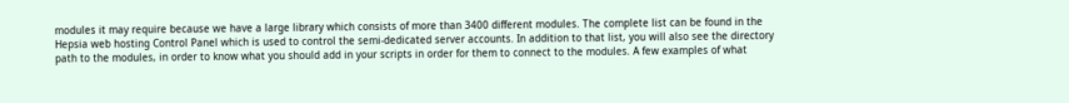modules it may require because we have a large library which consists of more than 3400 different modules. The complete list can be found in the Hepsia web hosting Control Panel which is used to control the semi-dedicated server accounts. In addition to that list, you will also see the directory path to the modules, in order to know what you should add in your scripts in order for them to connect to the modules. A few examples of what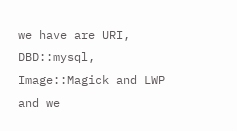we have are URI, DBD::mysql, Image::Magick and LWP and we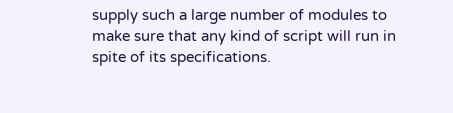supply such a large number of modules to make sure that any kind of script will run in spite of its specifications.